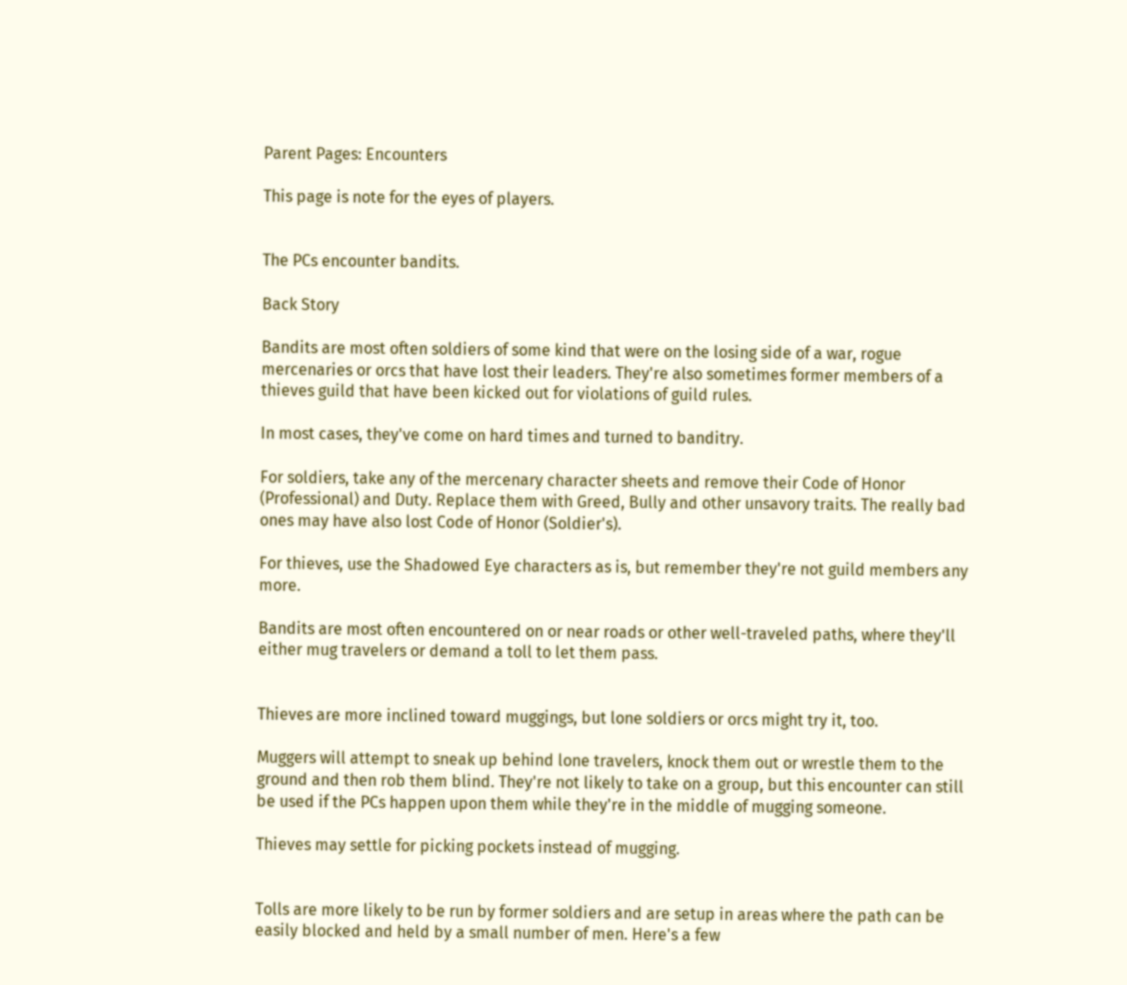Parent Pages: Encounters

This page is note for the eyes of players.


The PCs encounter bandits.

Back Story

Bandits are most often soldiers of some kind that were on the losing side of a war, rogue mercenaries or orcs that have lost their leaders. They're also sometimes former members of a thieves guild that have been kicked out for violations of guild rules.

In most cases, they've come on hard times and turned to banditry.

For soldiers, take any of the mercenary character sheets and remove their Code of Honor (Professional) and Duty. Replace them with Greed, Bully and other unsavory traits. The really bad ones may have also lost Code of Honor (Soldier's).

For thieves, use the Shadowed Eye characters as is, but remember they're not guild members any more.

Bandits are most often encountered on or near roads or other well-traveled paths, where they'll either mug travelers or demand a toll to let them pass.


Thieves are more inclined toward muggings, but lone soldiers or orcs might try it, too.

Muggers will attempt to sneak up behind lone travelers, knock them out or wrestle them to the ground and then rob them blind. They're not likely to take on a group, but this encounter can still be used if the PCs happen upon them while they're in the middle of mugging someone.

Thieves may settle for picking pockets instead of mugging.


Tolls are more likely to be run by former soldiers and are setup in areas where the path can be easily blocked and held by a small number of men. Here's a few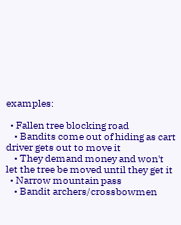examples:

  • Fallen tree blocking road
    • Bandits come out of hiding as cart driver gets out to move it
    • They demand money and won't let the tree be moved until they get it
  • Narrow mountain pass
    • Bandit archers/crossbowmen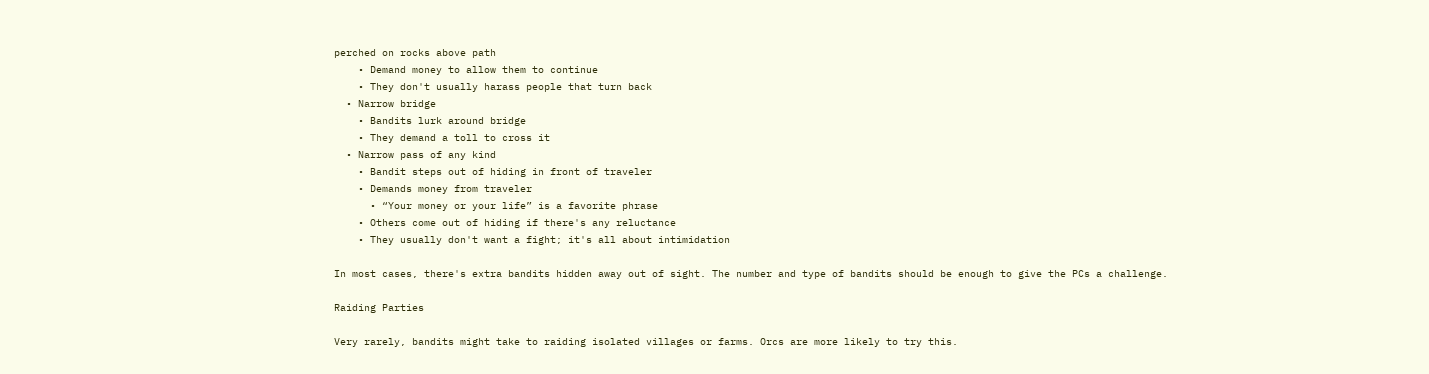perched on rocks above path
    • Demand money to allow them to continue
    • They don't usually harass people that turn back
  • Narrow bridge
    • Bandits lurk around bridge
    • They demand a toll to cross it
  • Narrow pass of any kind
    • Bandit steps out of hiding in front of traveler
    • Demands money from traveler
      • “Your money or your life” is a favorite phrase
    • Others come out of hiding if there's any reluctance
    • They usually don't want a fight; it's all about intimidation

In most cases, there's extra bandits hidden away out of sight. The number and type of bandits should be enough to give the PCs a challenge.

Raiding Parties

Very rarely, bandits might take to raiding isolated villages or farms. Orcs are more likely to try this.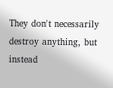They don't necessarily destroy anything, but instead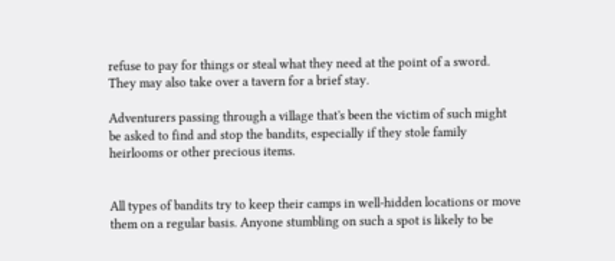refuse to pay for things or steal what they need at the point of a sword. They may also take over a tavern for a brief stay.

Adventurers passing through a village that's been the victim of such might be asked to find and stop the bandits, especially if they stole family heirlooms or other precious items.


All types of bandits try to keep their camps in well-hidden locations or move them on a regular basis. Anyone stumbling on such a spot is likely to be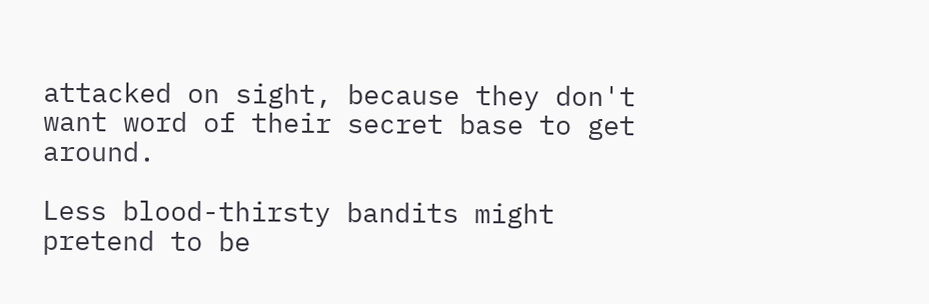attacked on sight, because they don't want word of their secret base to get around.

Less blood-thirsty bandits might pretend to be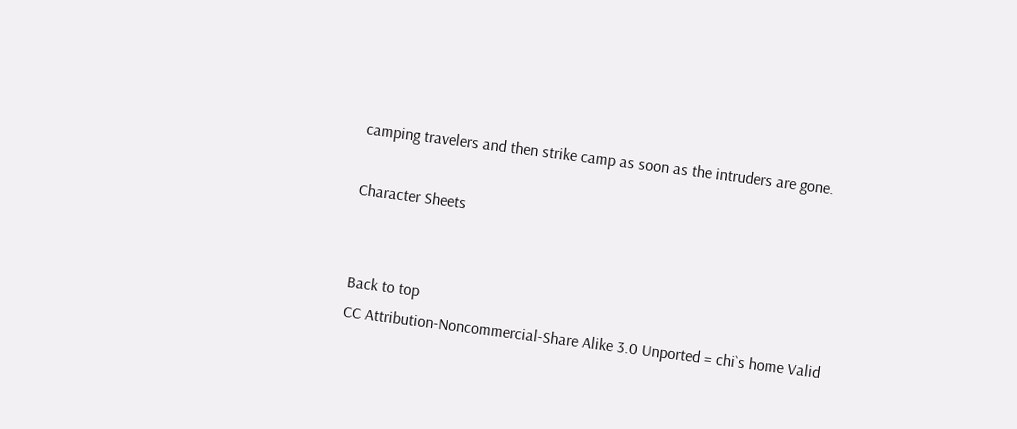camping travelers and then strike camp as soon as the intruders are gone.

Character Sheets


Back to top
CC Attribution-Noncommercial-Share Alike 3.0 Unported = chi`s home Valid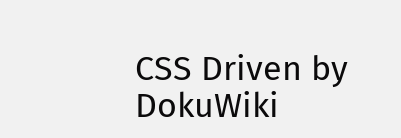CSS Driven by DokuWiki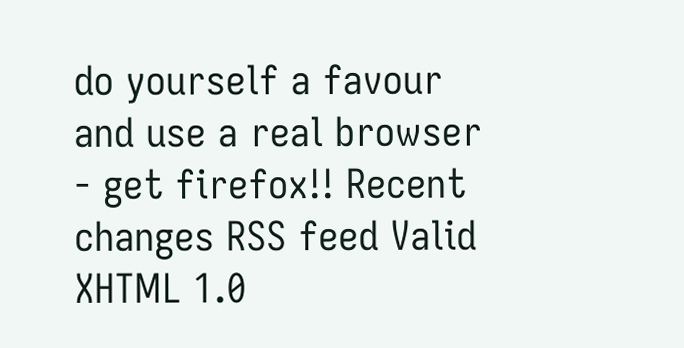do yourself a favour and use a real browser - get firefox!! Recent changes RSS feed Valid XHTML 1.0